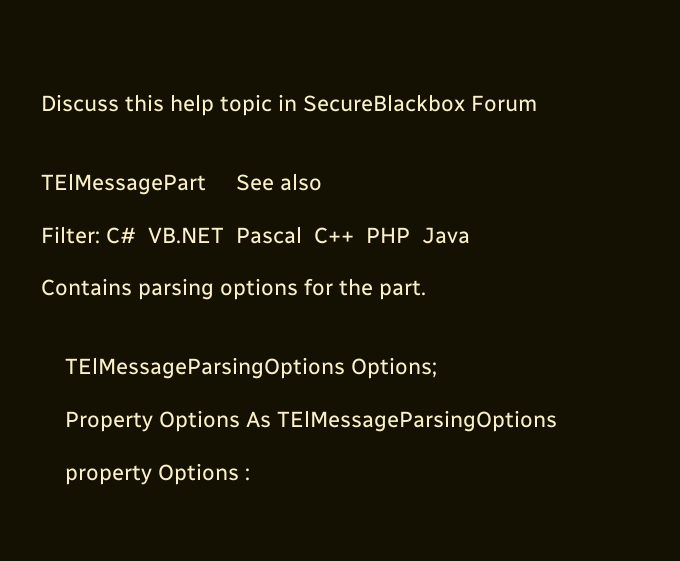Discuss this help topic in SecureBlackbox Forum


TElMessagePart     See also

Filter: C#  VB.NET  Pascal  C++  PHP  Java

Contains parsing options for the part.


    TElMessageParsingOptions Options;

    Property Options As TElMessageParsingOptions

    property Options :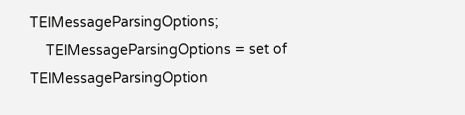TElMessageParsingOptions;
    TElMessageParsingOptions = set of TElMessageParsingOption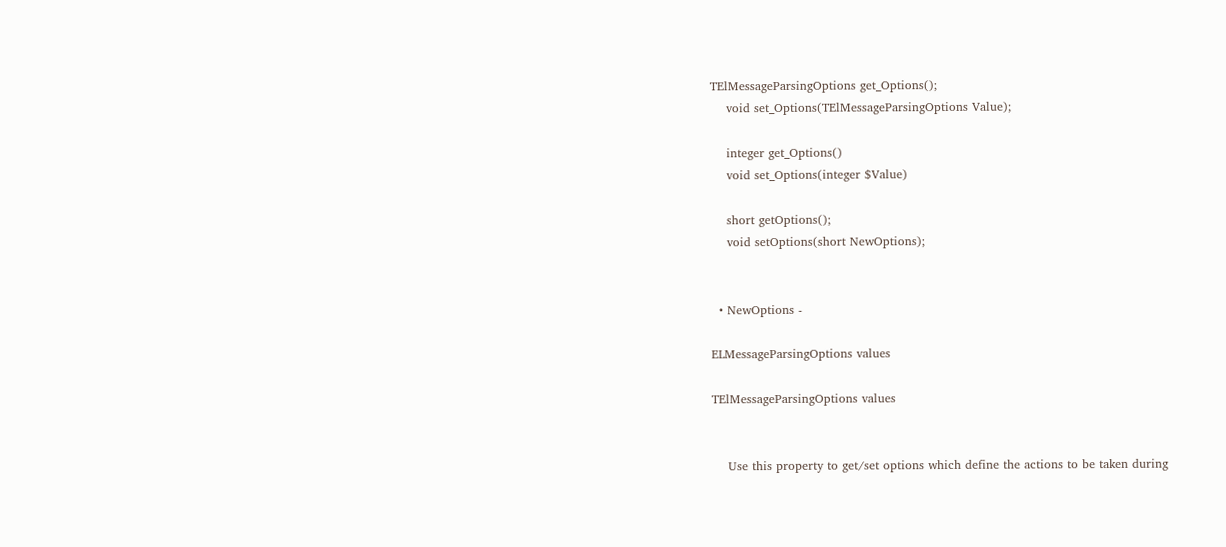TElMessageParsingOptions get_Options();
    void set_Options(TElMessageParsingOptions Value);

    integer get_Options()
    void set_Options(integer $Value)

    short getOptions();
    void setOptions(short NewOptions);


  • NewOptions -

ELMessageParsingOptions values

TElMessageParsingOptions values


    Use this property to get/set options which define the actions to be taken during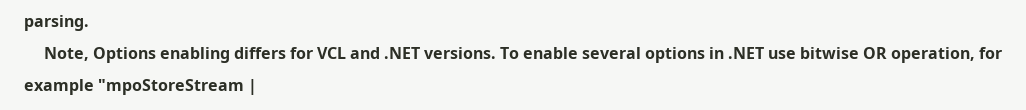parsing.
     Note, Options enabling differs for VCL and .NET versions. To enable several options in .NET use bitwise OR operation, for example "mpoStoreStream |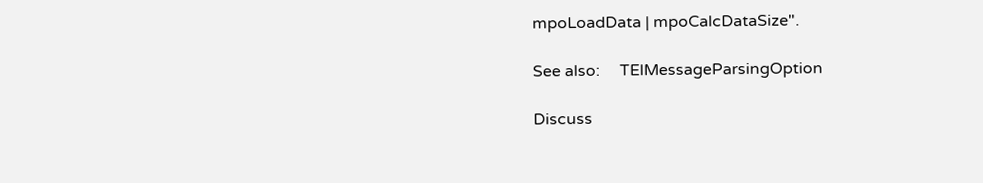mpoLoadData | mpoCalcDataSize".

See also:     TElMessageParsingOption

Discuss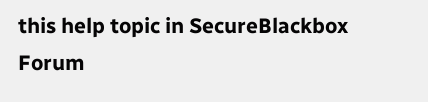this help topic in SecureBlackbox Forum